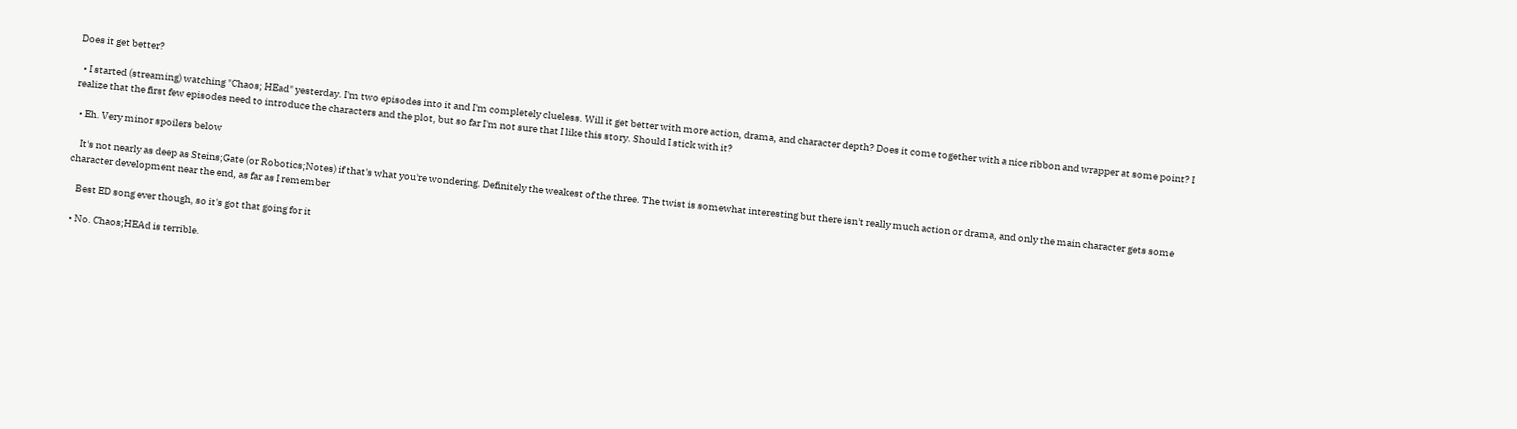Does it get better?

  • I started (streaming) watching "Chaos; HEad" yesterday. I'm two episodes into it and I'm completely clueless. Will it get better with more action, drama, and character depth? Does it come together with a nice ribbon and wrapper at some point? I realize that the first few episodes need to introduce the characters and the plot, but so far I'm not sure that I like this story. Should I stick with it?

  • Eh. Very minor spoilers below

    It's not nearly as deep as Steins;Gate (or Robotics;Notes) if that's what you're wondering. Definitely the weakest of the three. The twist is somewhat interesting but there isn't really much action or drama, and only the main character gets some character development near the end, as far as I remember

    Best ED song ever though, so it's got that going for it

  • No. Chaos;HEAd is terrible.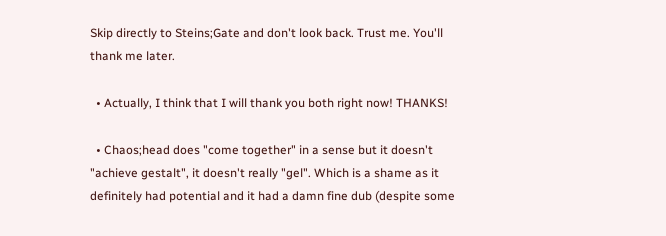Skip directly to Steins;Gate and don't look back. Trust me. You'll thank me later.

  • Actually, I think that I will thank you both right now! THANKS!

  • Chaos;head does "come together" in a sense but it doesn't "achieve gestalt", it doesn't really "gel". Which is a shame as it definitely had potential and it had a damn fine dub (despite some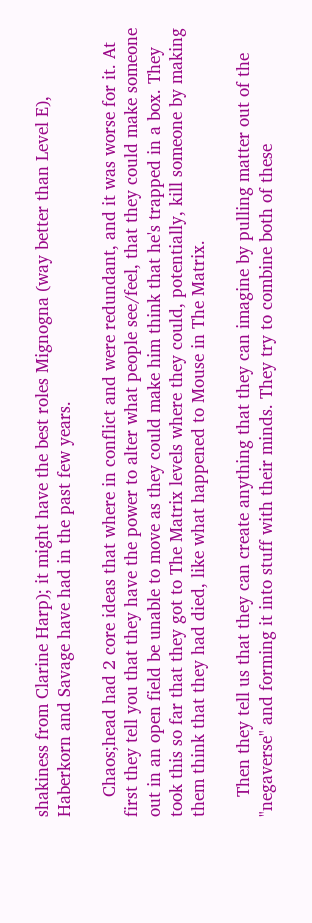shakiness from Clarine Harp); it might have the best roles Mignogna (way better than Level E), Haberkorn and Savage have had in the past few years.

    Chaos;head had 2 core ideas that where in conflict and were redundant, and it was worse for it. At first they tell you that they have the power to alter what people see/feel, that they could make someone out in an open field be unable to move as they could make him think that he's trapped in a box. They took this so far that they got to The Matrix levels where they could, potentially, kill someone by making them think that they had died, like what happened to Mouse in The Matrix.

    Then they tell us that they can create anything that they can imagine by pulling matter out of the "negaverse" and forming it into stuff with their minds. They try to combine both of these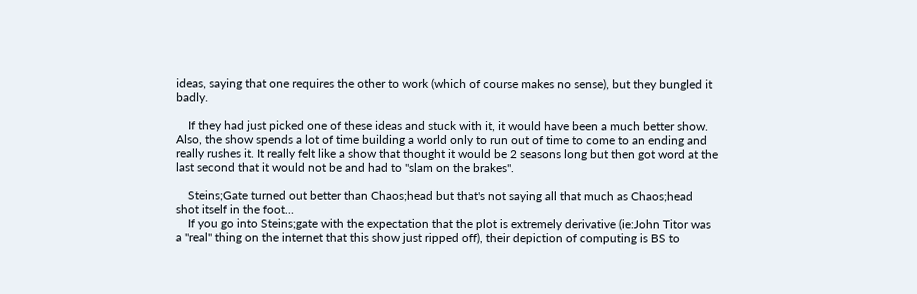ideas, saying that one requires the other to work (which of course makes no sense), but they bungled it badly.

    If they had just picked one of these ideas and stuck with it, it would have been a much better show. Also, the show spends a lot of time building a world only to run out of time to come to an ending and really rushes it. It really felt like a show that thought it would be 2 seasons long but then got word at the last second that it would not be and had to "slam on the brakes".

    Steins;Gate turned out better than Chaos;head but that's not saying all that much as Chaos;head shot itself in the foot…
    If you go into Steins;gate with the expectation that the plot is extremely derivative (ie:John Titor was a "real" thing on the internet that this show just ripped off), their depiction of computing is BS to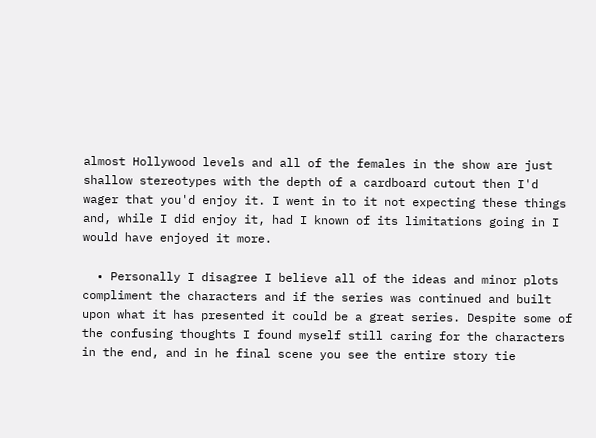almost Hollywood levels and all of the females in the show are just shallow stereotypes with the depth of a cardboard cutout then I'd wager that you'd enjoy it. I went in to it not expecting these things and, while I did enjoy it, had I known of its limitations going in I would have enjoyed it more.

  • Personally I disagree I believe all of the ideas and minor plots compliment the characters and if the series was continued and built upon what it has presented it could be a great series. Despite some of the confusing thoughts I found myself still caring for the characters in the end, and in he final scene you see the entire story tie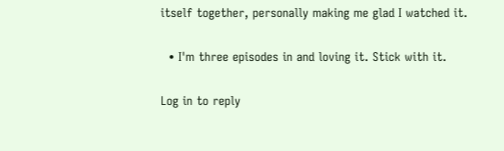itself together, personally making me glad I watched it.

  • I'm three episodes in and loving it. Stick with it.

Log in to reply